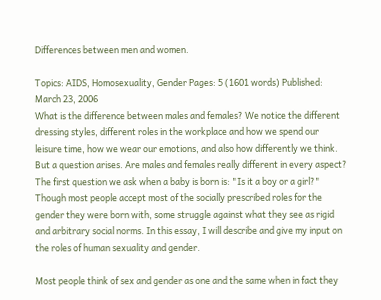Differences between men and women.

Topics: AIDS, Homosexuality, Gender Pages: 5 (1601 words) Published: March 23, 2006
What is the difference between males and females? We notice the different dressing styles, different roles in the workplace and how we spend our leisure time, how we wear our emotions, and also how differently we think. But a question arises. Are males and females really different in every aspect? The first question we ask when a baby is born is: "Is it a boy or a girl?" Though most people accept most of the socially prescribed roles for the gender they were born with, some struggle against what they see as rigid and arbitrary social norms. In this essay, I will describe and give my input on the roles of human sexuality and gender.

Most people think of sex and gender as one and the same when in fact they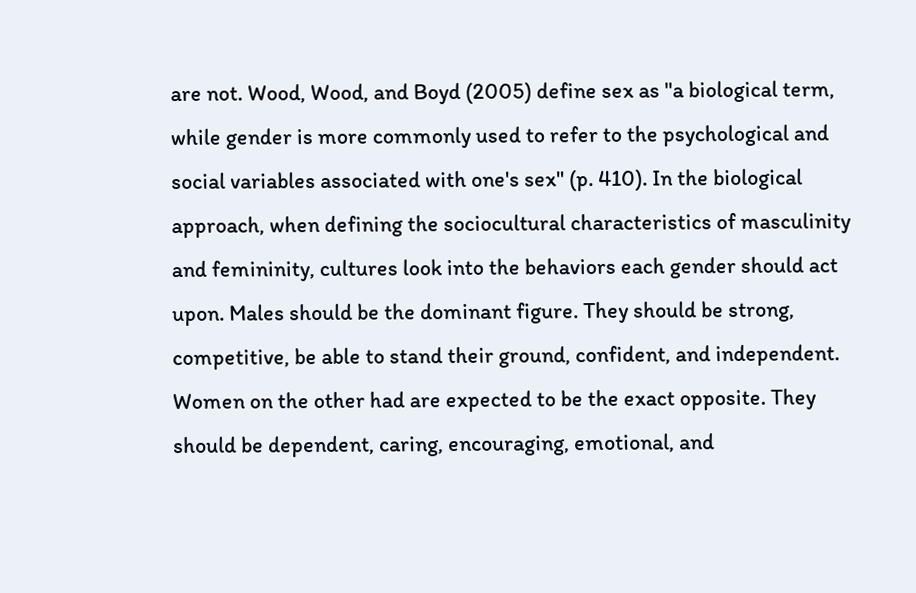are not. Wood, Wood, and Boyd (2005) define sex as "a biological term, while gender is more commonly used to refer to the psychological and social variables associated with one's sex" (p. 410). In the biological approach, when defining the sociocultural characteristics of masculinity and femininity, cultures look into the behaviors each gender should act upon. Males should be the dominant figure. They should be strong, competitive, be able to stand their ground, confident, and independent. Women on the other had are expected to be the exact opposite. They should be dependent, caring, encouraging, emotional, and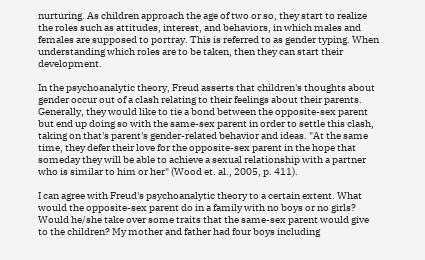nurturing. As children approach the age of two or so, they start to realize the roles such as attitudes, interest, and behaviors, in which males and females are supposed to portray. This is referred to as gender typing. When understanding which roles are to be taken, then they can start their development.

In the psychoanalytic theory, Freud asserts that children's thoughts about gender occur out of a clash relating to their feelings about their parents. Generally, they would like to tie a bond between the opposite-sex parent but end up doing so with the same-sex parent in order to settle this clash, taking on that's parent's gender-related behavior and ideas. "At the same time, they defer their love for the opposite-sex parent in the hope that someday they will be able to achieve a sexual relationship with a partner who is similar to him or her" (Wood et. al., 2005, p. 411).

I can agree with Freud's psychoanalytic theory to a certain extent. What would the opposite-sex parent do in a family with no boys or no girls? Would he/she take over some traits that the same-sex parent would give to the children? My mother and father had four boys including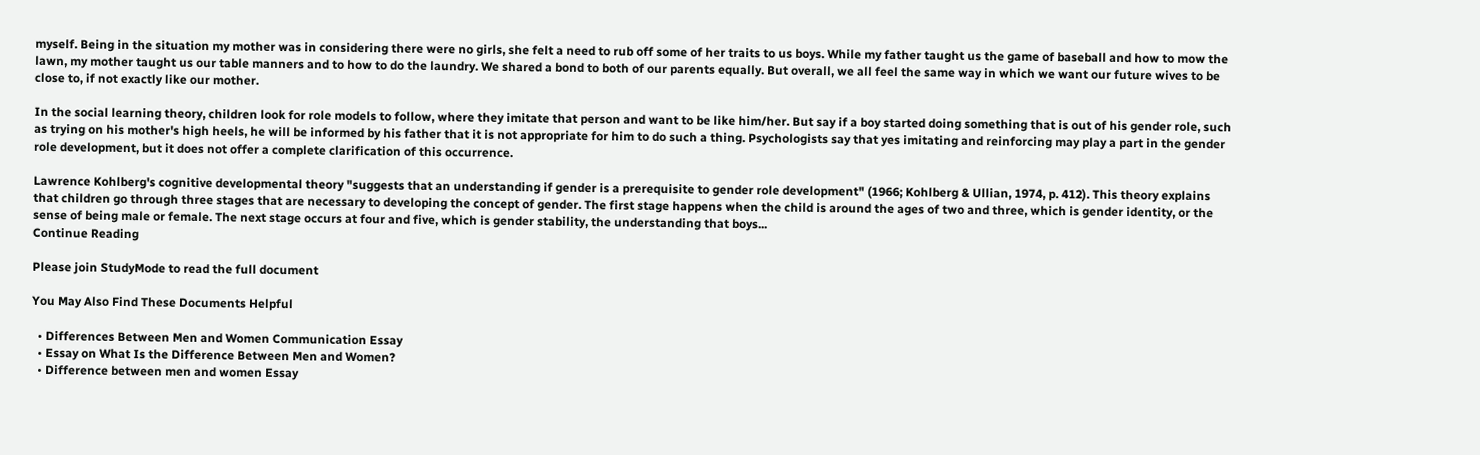myself. Being in the situation my mother was in considering there were no girls, she felt a need to rub off some of her traits to us boys. While my father taught us the game of baseball and how to mow the lawn, my mother taught us our table manners and to how to do the laundry. We shared a bond to both of our parents equally. But overall, we all feel the same way in which we want our future wives to be close to, if not exactly like our mother.

In the social learning theory, children look for role models to follow, where they imitate that person and want to be like him/her. But say if a boy started doing something that is out of his gender role, such as trying on his mother's high heels, he will be informed by his father that it is not appropriate for him to do such a thing. Psychologists say that yes imitating and reinforcing may play a part in the gender role development, but it does not offer a complete clarification of this occurrence.

Lawrence Kohlberg's cognitive developmental theory "suggests that an understanding if gender is a prerequisite to gender role development" (1966; Kohlberg & Ullian, 1974, p. 412). This theory explains that children go through three stages that are necessary to developing the concept of gender. The first stage happens when the child is around the ages of two and three, which is gender identity, or the sense of being male or female. The next stage occurs at four and five, which is gender stability, the understanding that boys...
Continue Reading

Please join StudyMode to read the full document

You May Also Find These Documents Helpful

  • Differences Between Men and Women Communication Essay
  • Essay on What Is the Difference Between Men and Women?
  • Difference between men and women Essay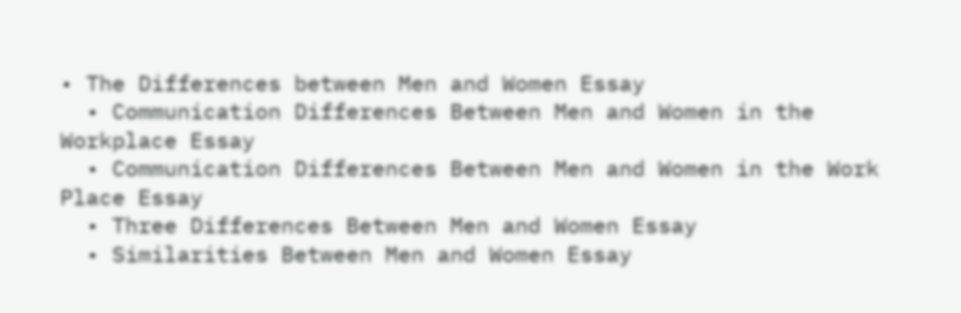• The Differences between Men and Women Essay
  • Communication Differences Between Men and Women in the Workplace Essay
  • Communication Differences Between Men and Women in the Work Place Essay
  • Three Differences Between Men and Women Essay
  • Similarities Between Men and Women Essay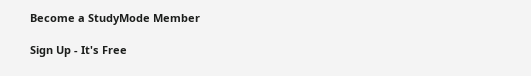Become a StudyMode Member

Sign Up - It's Free